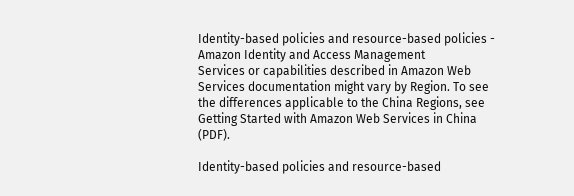Identity-based policies and resource-based policies - Amazon Identity and Access Management
Services or capabilities described in Amazon Web Services documentation might vary by Region. To see the differences applicable to the China Regions, see Getting Started with Amazon Web Services in China (PDF).

Identity-based policies and resource-based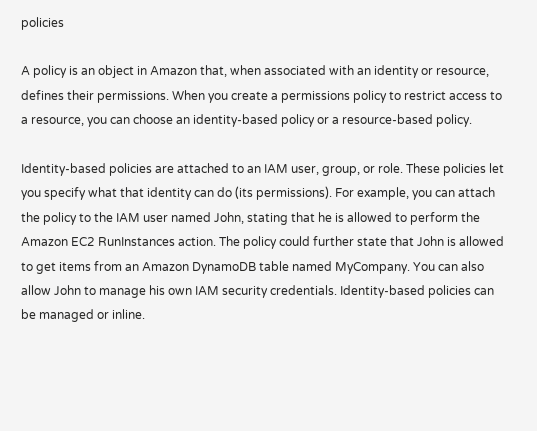policies

A policy is an object in Amazon that, when associated with an identity or resource, defines their permissions. When you create a permissions policy to restrict access to a resource, you can choose an identity-based policy or a resource-based policy.

Identity-based policies are attached to an IAM user, group, or role. These policies let you specify what that identity can do (its permissions). For example, you can attach the policy to the IAM user named John, stating that he is allowed to perform the Amazon EC2 RunInstances action. The policy could further state that John is allowed to get items from an Amazon DynamoDB table named MyCompany. You can also allow John to manage his own IAM security credentials. Identity-based policies can be managed or inline.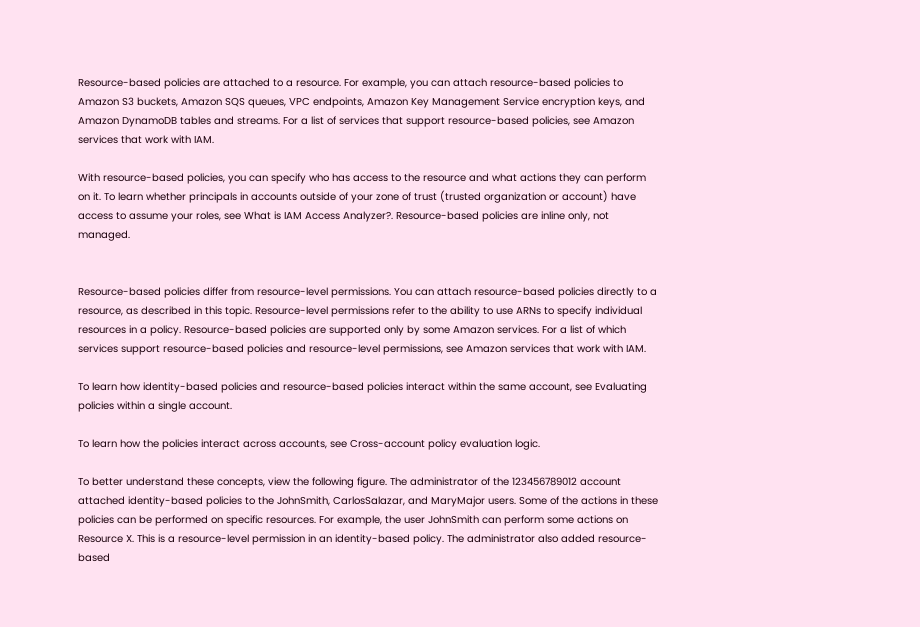Resource-based policies are attached to a resource. For example, you can attach resource-based policies to Amazon S3 buckets, Amazon SQS queues, VPC endpoints, Amazon Key Management Service encryption keys, and Amazon DynamoDB tables and streams. For a list of services that support resource-based policies, see Amazon services that work with IAM.

With resource-based policies, you can specify who has access to the resource and what actions they can perform on it. To learn whether principals in accounts outside of your zone of trust (trusted organization or account) have access to assume your roles, see What is IAM Access Analyzer?. Resource-based policies are inline only, not managed.


Resource-based policies differ from resource-level permissions. You can attach resource-based policies directly to a resource, as described in this topic. Resource-level permissions refer to the ability to use ARNs to specify individual resources in a policy. Resource-based policies are supported only by some Amazon services. For a list of which services support resource-based policies and resource-level permissions, see Amazon services that work with IAM.

To learn how identity-based policies and resource-based policies interact within the same account, see Evaluating policies within a single account.

To learn how the policies interact across accounts, see Cross-account policy evaluation logic.

To better understand these concepts, view the following figure. The administrator of the 123456789012 account attached identity-based policies to the JohnSmith, CarlosSalazar, and MaryMajor users. Some of the actions in these policies can be performed on specific resources. For example, the user JohnSmith can perform some actions on Resource X. This is a resource-level permission in an identity-based policy. The administrator also added resource-based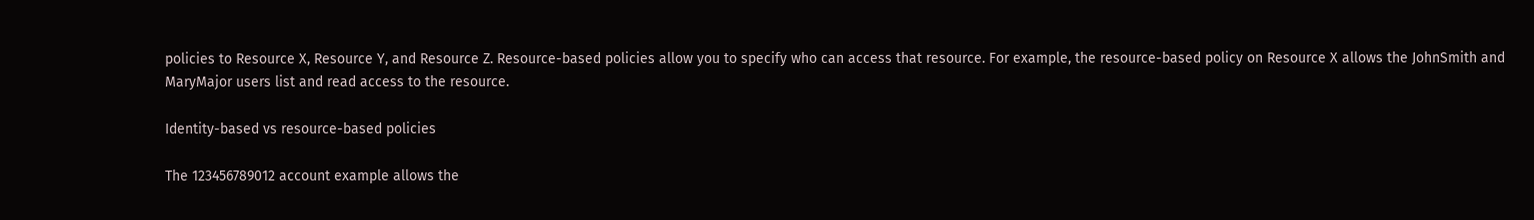policies to Resource X, Resource Y, and Resource Z. Resource-based policies allow you to specify who can access that resource. For example, the resource-based policy on Resource X allows the JohnSmith and MaryMajor users list and read access to the resource.

Identity-based vs resource-based policies

The 123456789012 account example allows the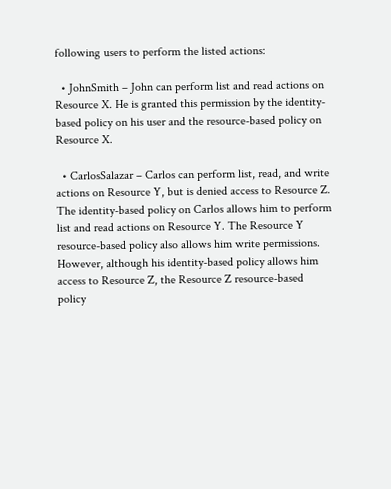following users to perform the listed actions:

  • JohnSmith – John can perform list and read actions on Resource X. He is granted this permission by the identity-based policy on his user and the resource-based policy on Resource X.

  • CarlosSalazar – Carlos can perform list, read, and write actions on Resource Y, but is denied access to Resource Z. The identity-based policy on Carlos allows him to perform list and read actions on Resource Y. The Resource Y resource-based policy also allows him write permissions. However, although his identity-based policy allows him access to Resource Z, the Resource Z resource-based policy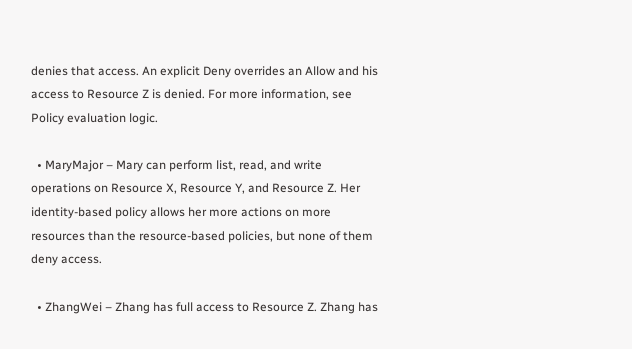denies that access. An explicit Deny overrides an Allow and his access to Resource Z is denied. For more information, see Policy evaluation logic.

  • MaryMajor – Mary can perform list, read, and write operations on Resource X, Resource Y, and Resource Z. Her identity-based policy allows her more actions on more resources than the resource-based policies, but none of them deny access.

  • ZhangWei – Zhang has full access to Resource Z. Zhang has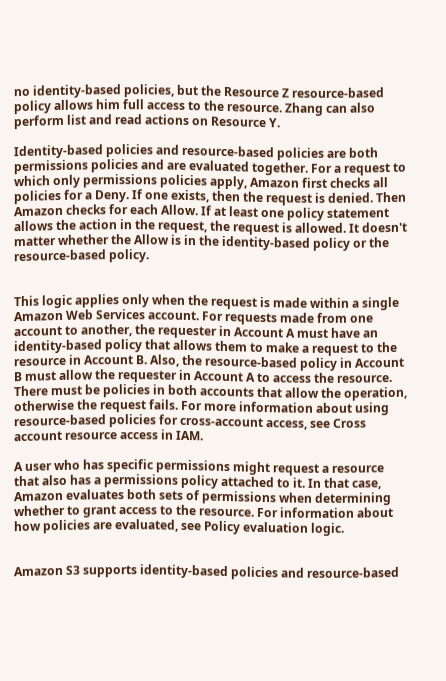no identity-based policies, but the Resource Z resource-based policy allows him full access to the resource. Zhang can also perform list and read actions on Resource Y.

Identity-based policies and resource-based policies are both permissions policies and are evaluated together. For a request to which only permissions policies apply, Amazon first checks all policies for a Deny. If one exists, then the request is denied. Then Amazon checks for each Allow. If at least one policy statement allows the action in the request, the request is allowed. It doesn't matter whether the Allow is in the identity-based policy or the resource-based policy.


This logic applies only when the request is made within a single Amazon Web Services account. For requests made from one account to another, the requester in Account A must have an identity-based policy that allows them to make a request to the resource in Account B. Also, the resource-based policy in Account B must allow the requester in Account A to access the resource. There must be policies in both accounts that allow the operation, otherwise the request fails. For more information about using resource-based policies for cross-account access, see Cross account resource access in IAM.

A user who has specific permissions might request a resource that also has a permissions policy attached to it. In that case, Amazon evaluates both sets of permissions when determining whether to grant access to the resource. For information about how policies are evaluated, see Policy evaluation logic.


Amazon S3 supports identity-based policies and resource-based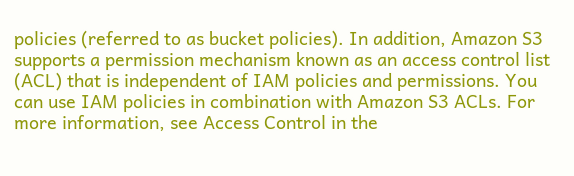policies (referred to as bucket policies). In addition, Amazon S3 supports a permission mechanism known as an access control list (ACL) that is independent of IAM policies and permissions. You can use IAM policies in combination with Amazon S3 ACLs. For more information, see Access Control in the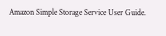Amazon Simple Storage Service User Guide.